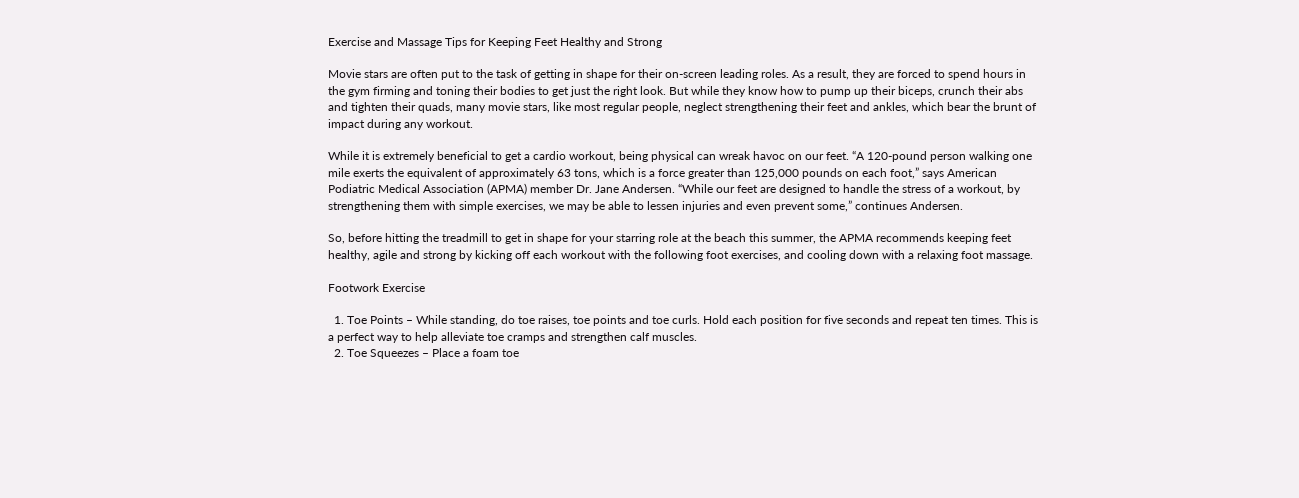Exercise and Massage Tips for Keeping Feet Healthy and Strong

Movie stars are often put to the task of getting in shape for their on-screen leading roles. As a result, they are forced to spend hours in the gym firming and toning their bodies to get just the right look. But while they know how to pump up their biceps, crunch their abs and tighten their quads, many movie stars, like most regular people, neglect strengthening their feet and ankles, which bear the brunt of impact during any workout.

While it is extremely beneficial to get a cardio workout, being physical can wreak havoc on our feet. “A 120-pound person walking one mile exerts the equivalent of approximately 63 tons, which is a force greater than 125,000 pounds on each foot,” says American Podiatric Medical Association (APMA) member Dr. Jane Andersen. “While our feet are designed to handle the stress of a workout, by strengthening them with simple exercises, we may be able to lessen injuries and even prevent some,” continues Andersen.

So, before hitting the treadmill to get in shape for your starring role at the beach this summer, the APMA recommends keeping feet healthy, agile and strong by kicking off each workout with the following foot exercises, and cooling down with a relaxing foot massage.

Footwork Exercise

  1. Toe Points – While standing, do toe raises, toe points and toe curls. Hold each position for five seconds and repeat ten times. This is a perfect way to help alleviate toe cramps and strengthen calf muscles.
  2. Toe Squeezes – Place a foam toe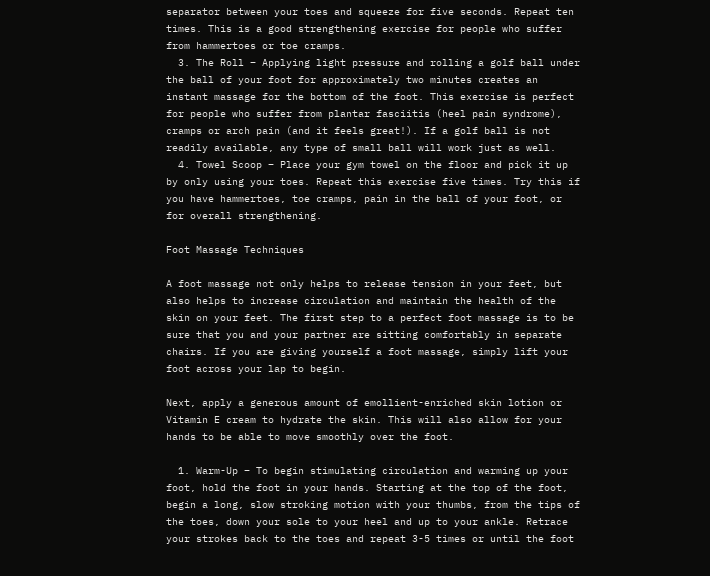separator between your toes and squeeze for five seconds. Repeat ten times. This is a good strengthening exercise for people who suffer from hammertoes or toe cramps.
  3. The Roll – Applying light pressure and rolling a golf ball under the ball of your foot for approximately two minutes creates an instant massage for the bottom of the foot. This exercise is perfect for people who suffer from plantar fasciitis (heel pain syndrome), cramps or arch pain (and it feels great!). If a golf ball is not readily available, any type of small ball will work just as well.
  4. Towel Scoop – Place your gym towel on the floor and pick it up by only using your toes. Repeat this exercise five times. Try this if you have hammertoes, toe cramps, pain in the ball of your foot, or for overall strengthening.

Foot Massage Techniques

A foot massage not only helps to release tension in your feet, but also helps to increase circulation and maintain the health of the skin on your feet. The first step to a perfect foot massage is to be sure that you and your partner are sitting comfortably in separate chairs. If you are giving yourself a foot massage, simply lift your foot across your lap to begin.

Next, apply a generous amount of emollient-enriched skin lotion or Vitamin E cream to hydrate the skin. This will also allow for your hands to be able to move smoothly over the foot.

  1. Warm-Up – To begin stimulating circulation and warming up your foot, hold the foot in your hands. Starting at the top of the foot, begin a long, slow stroking motion with your thumbs, from the tips of the toes, down your sole to your heel and up to your ankle. Retrace your strokes back to the toes and repeat 3-5 times or until the foot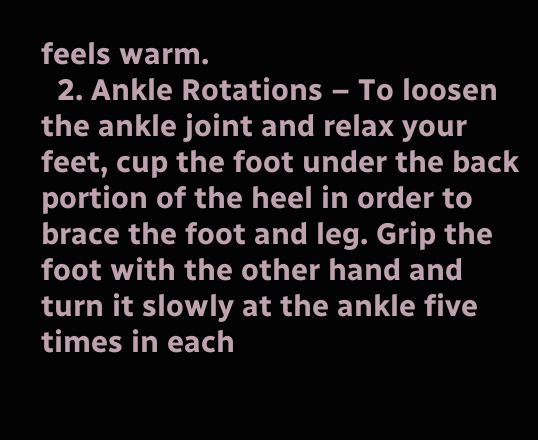feels warm.
  2. Ankle Rotations – To loosen the ankle joint and relax your feet, cup the foot under the back portion of the heel in order to brace the foot and leg. Grip the foot with the other hand and turn it slowly at the ankle five times in each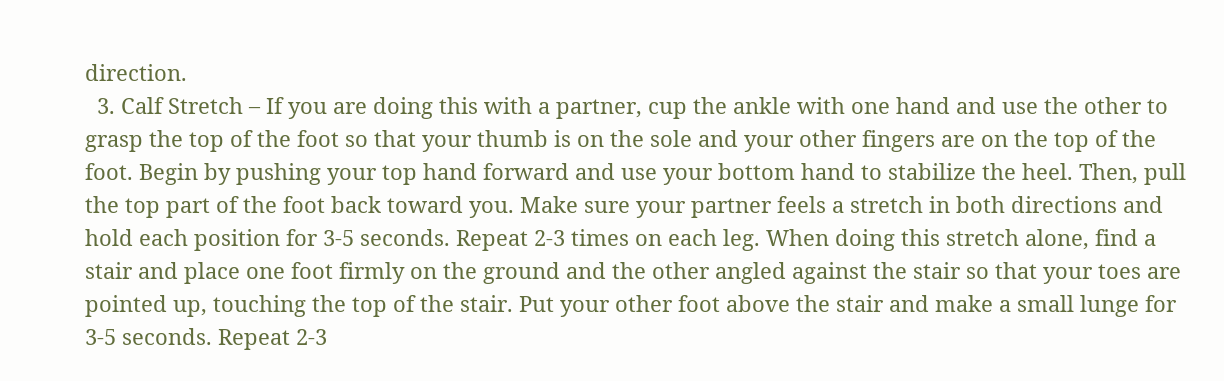direction.
  3. Calf Stretch – If you are doing this with a partner, cup the ankle with one hand and use the other to grasp the top of the foot so that your thumb is on the sole and your other fingers are on the top of the foot. Begin by pushing your top hand forward and use your bottom hand to stabilize the heel. Then, pull the top part of the foot back toward you. Make sure your partner feels a stretch in both directions and hold each position for 3-5 seconds. Repeat 2-3 times on each leg. When doing this stretch alone, find a stair and place one foot firmly on the ground and the other angled against the stair so that your toes are pointed up, touching the top of the stair. Put your other foot above the stair and make a small lunge for 3-5 seconds. Repeat 2-3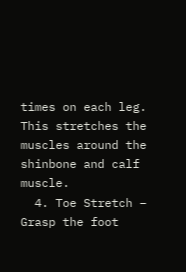times on each leg. This stretches the muscles around the shinbone and calf muscle.
  4. Toe Stretch – Grasp the foot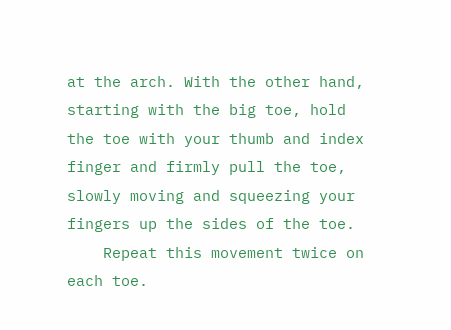at the arch. With the other hand, starting with the big toe, hold the toe with your thumb and index finger and firmly pull the toe, slowly moving and squeezing your fingers up the sides of the toe.
    Repeat this movement twice on each toe.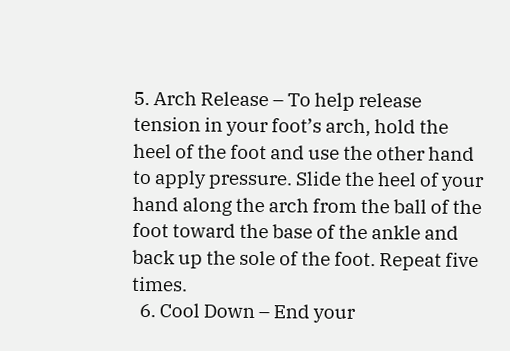5. Arch Release – To help release tension in your foot’s arch, hold the heel of the foot and use the other hand to apply pressure. Slide the heel of your hand along the arch from the ball of the foot toward the base of the ankle and back up the sole of the foot. Repeat five times.
  6. Cool Down – End your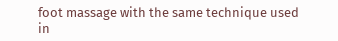foot massage with the same technique used in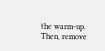the warm-up. Then, remove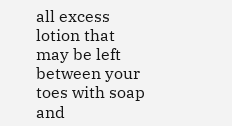all excess lotion that may be left between your toes with soap and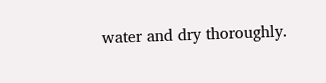water and dry thoroughly.